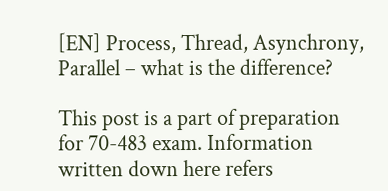[EN] Process, Thread, Asynchrony, Parallel – what is the difference?

This post is a part of preparation for 70-483 exam. Information written down here refers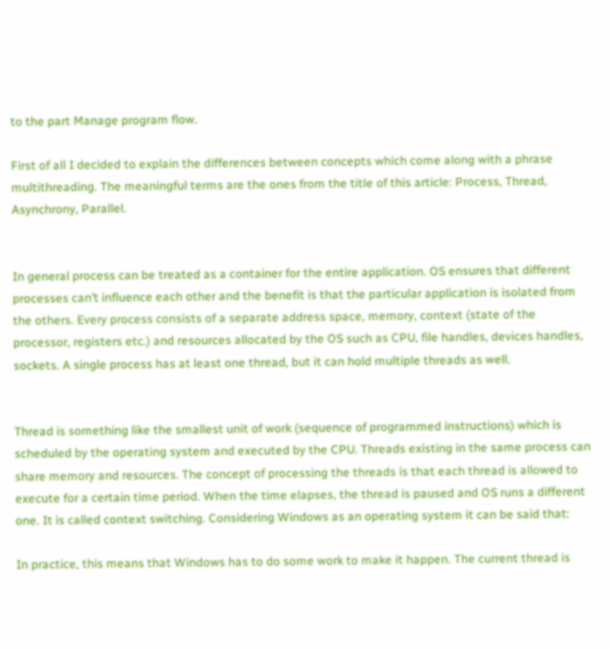to the part Manage program flow.

First of all I decided to explain the differences between concepts which come along with a phrase multithreading. The meaningful terms are the ones from the title of this article: Process, Thread, Asynchrony, Parallel.


In general process can be treated as a container for the entire application. OS ensures that different processes can’t influence each other and the benefit is that the particular application is isolated from the others. Every process consists of a separate address space, memory, context (state of the processor, registers etc.) and resources allocated by the OS such as CPU, file handles, devices handles, sockets. A single process has at least one thread, but it can hold multiple threads as well.


Thread is something like the smallest unit of work (sequence of programmed instructions) which is scheduled by the operating system and executed by the CPU. Threads existing in the same process can share memory and resources. The concept of processing the threads is that each thread is allowed to execute for a certain time period. When the time elapses, the thread is paused and OS runs a different one. It is called context switching. Considering Windows as an operating system it can be said that:

In practice, this means that Windows has to do some work to make it happen. The current thread is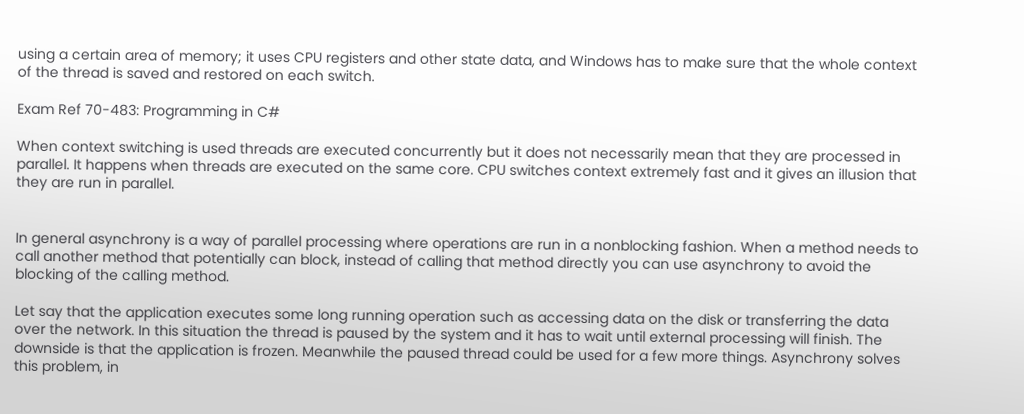using a certain area of memory; it uses CPU registers and other state data, and Windows has to make sure that the whole context of the thread is saved and restored on each switch.

Exam Ref 70-483: Programming in C#

When context switching is used threads are executed concurrently but it does not necessarily mean that they are processed in parallel. It happens when threads are executed on the same core. CPU switches context extremely fast and it gives an illusion that they are run in parallel.


In general asynchrony is a way of parallel processing where operations are run in a nonblocking fashion. When a method needs to call another method that potentially can block, instead of calling that method directly you can use asynchrony to avoid the blocking of the calling method.

Let say that the application executes some long running operation such as accessing data on the disk or transferring the data over the network. In this situation the thread is paused by the system and it has to wait until external processing will finish. The downside is that the application is frozen. Meanwhile the paused thread could be used for a few more things. Asynchrony solves this problem, in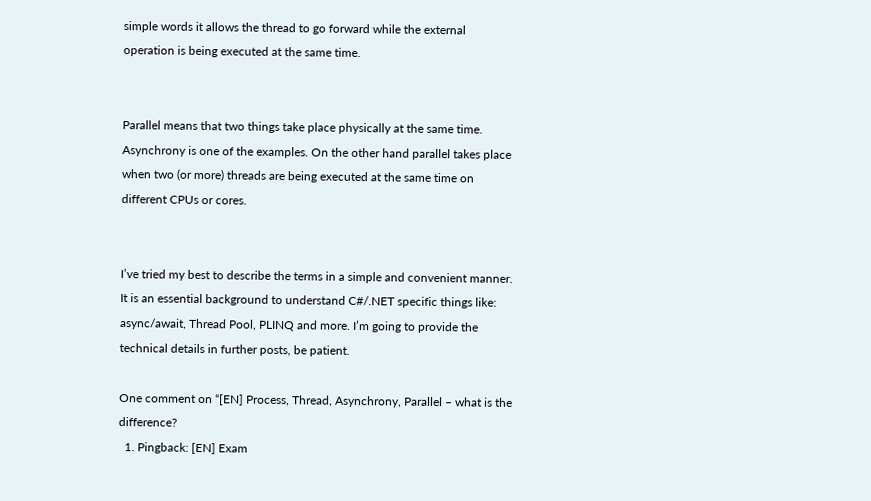simple words it allows the thread to go forward while the external operation is being executed at the same time.


Parallel means that two things take place physically at the same time. Asynchrony is one of the examples. On the other hand parallel takes place when two (or more) threads are being executed at the same time on different CPUs or cores.


I’ve tried my best to describe the terms in a simple and convenient manner. It is an essential background to understand C#/.NET specific things like: async/await, Thread Pool, PLINQ and more. I’m going to provide the technical details in further posts, be patient.

One comment on “[EN] Process, Thread, Asynchrony, Parallel – what is the difference?
  1. Pingback: [EN] Exam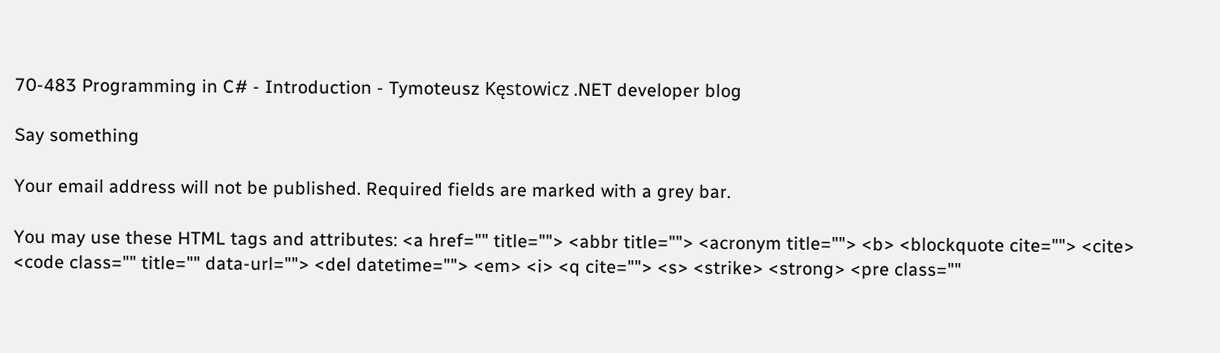70-483 Programming in C# - Introduction - Tymoteusz Kęstowicz .NET developer blog

Say something

Your email address will not be published. Required fields are marked with a grey bar.

You may use these HTML tags and attributes: <a href="" title=""> <abbr title=""> <acronym title=""> <b> <blockquote cite=""> <cite> <code class="" title="" data-url=""> <del datetime=""> <em> <i> <q cite=""> <s> <strike> <strong> <pre class=""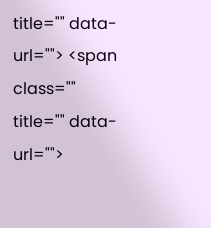title="" data-url=""> <span class="" title="" data-url="">